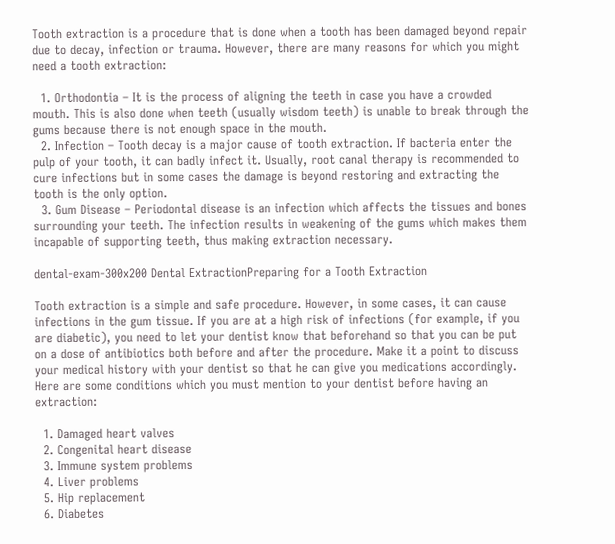Tooth extraction is a procedure that is done when a tooth has been damaged beyond repair due to decay, infection or trauma. However, there are many reasons for which you might need a tooth extraction:

  1. Orthodontia – It is the process of aligning the teeth in case you have a crowded mouth. This is also done when teeth (usually wisdom teeth) is unable to break through the gums because there is not enough space in the mouth.
  2. Infection – Tooth decay is a major cause of tooth extraction. If bacteria enter the pulp of your tooth, it can badly infect it. Usually, root canal therapy is recommended to cure infections but in some cases the damage is beyond restoring and extracting the tooth is the only option.
  3. Gum Disease – Periodontal disease is an infection which affects the tissues and bones surrounding your teeth. The infection results in weakening of the gums which makes them incapable of supporting teeth, thus making extraction necessary.

dental-exam-300x200 Dental ExtractionPreparing for a Tooth Extraction

Tooth extraction is a simple and safe procedure. However, in some cases, it can cause infections in the gum tissue. If you are at a high risk of infections (for example, if you are diabetic), you need to let your dentist know that beforehand so that you can be put on a dose of antibiotics both before and after the procedure. Make it a point to discuss your medical history with your dentist so that he can give you medications accordingly. Here are some conditions which you must mention to your dentist before having an extraction:

  1. Damaged heart valves
  2. Congenital heart disease
  3. Immune system problems
  4. Liver problems
  5. Hip replacement
  6. Diabetes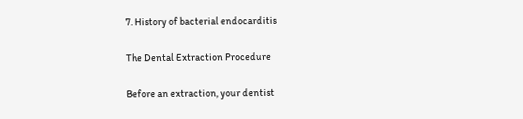7. History of bacterial endocarditis

The Dental Extraction Procedure

Before an extraction, your dentist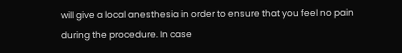will give a local anesthesia in order to ensure that you feel no pain during the procedure. In case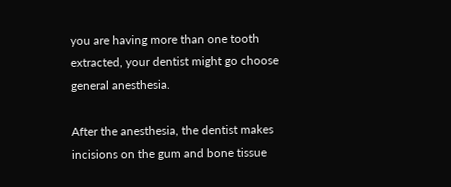you are having more than one tooth extracted, your dentist might go choose general anesthesia.

After the anesthesia, the dentist makes incisions on the gum and bone tissue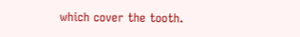which cover the tooth.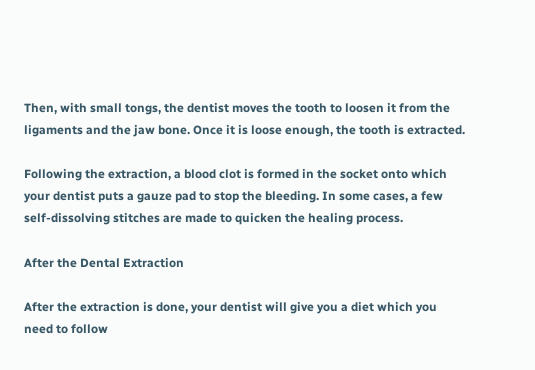Then, with small tongs, the dentist moves the tooth to loosen it from the ligaments and the jaw bone. Once it is loose enough, the tooth is extracted.

Following the extraction, a blood clot is formed in the socket onto which your dentist puts a gauze pad to stop the bleeding. In some cases, a few self-dissolving stitches are made to quicken the healing process.

After the Dental Extraction

After the extraction is done, your dentist will give you a diet which you need to follow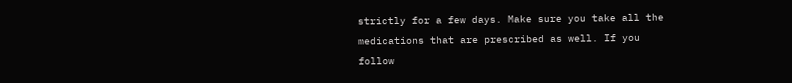strictly for a few days. Make sure you take all the medications that are prescribed as well. If you follow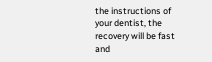the instructions of your dentist, the recovery will be fast and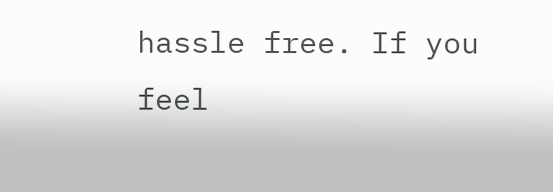hassle free. If you feel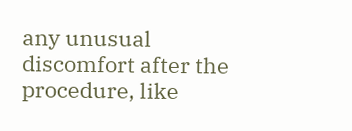any unusual discomfort after the procedure, like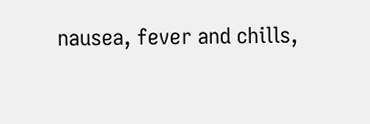nausea, fever and chills,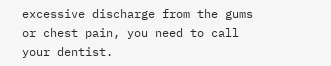excessive discharge from the gums or chest pain, you need to call your dentist.